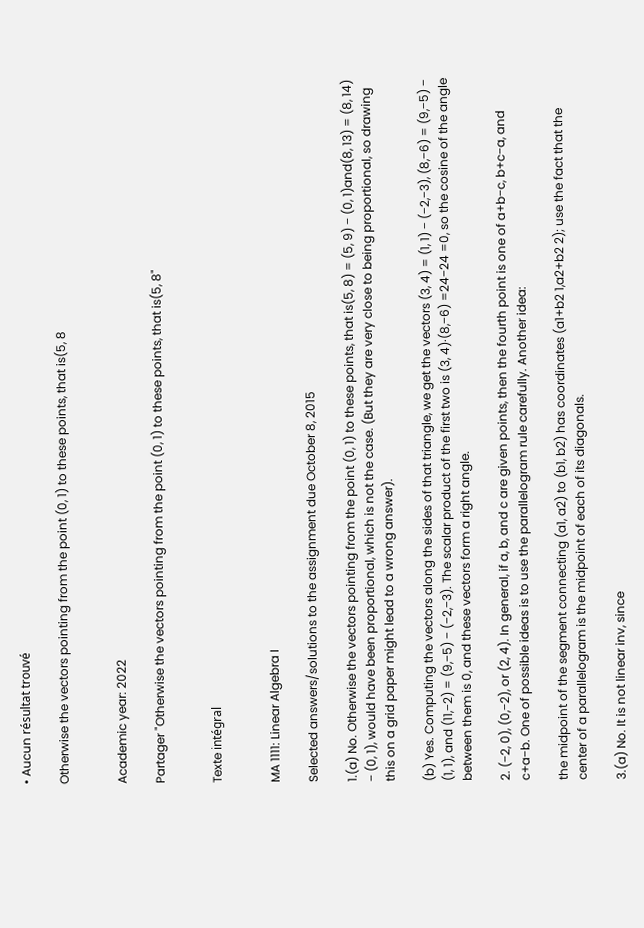• Aucun résultat trouvé

Otherwise the vectors pointing from the point (0, 1) to these points, that is(5, 8


Academic year: 2022

Partager "Otherwise the vectors pointing from the point (0, 1) to these points, that is(5, 8"


Texte intégral


MA 1111: Linear Algebra I

Selected answers/solutions to the assignment due October 8, 2015

1.(a) No. Otherwise the vectors pointing from the point (0, 1) to these points, that is(5, 8) = (5, 9) − (0, 1)and(8, 13) = (8, 14) − (0, 1), would have been proportional, which is not the case. (But they are very close to being proportional, so drawing this on a grid paper might lead to a wrong answer).

(b) Yes. Computing the vectors along the sides of that triangle, we get the vectors (3, 4) = (1, 1) − (−2,−3), (8,−6) = (9,−5) − (1, 1), and (11,−2) = (9,−5) − (−2,−3). The scalar product of the first two is (3, 4)·(8,−6) =24−24 =0, so the cosine of the angle between them is 0, and these vectors form a right angle.

2. (−2, 0), (0,−2), or (2, 4). In general, if a, b, and c are given points, then the fourth point is one of a+b−c, b+c−a, and c+a−b. One of possible ideas is to use the parallelogram rule carefully. Another idea:

the midpoint of the segment connecting (a1, a2) to (b1, b2) has coordinates (a1+b2 1,a2+b2 2); use the fact that the center of a parallelogram is the midpoint of each of its diagonals.

3.(a) No. It is not linear inv, since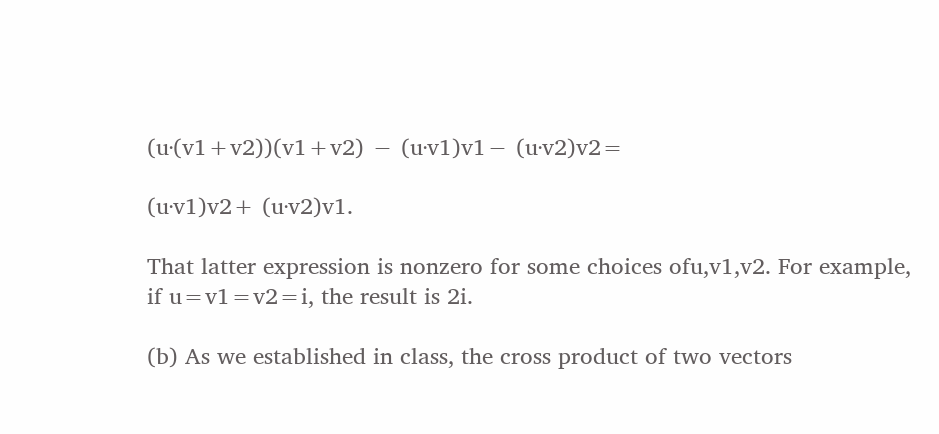(u·(v1+v2))(v1+v2) − (u·v1)v1− (u·v2)v2=

(u·v1)v2+ (u·v2)v1.

That latter expression is nonzero for some choices ofu,v1,v2. For example, if u=v1=v2=i, the result is 2i.

(b) As we established in class, the cross product of two vectors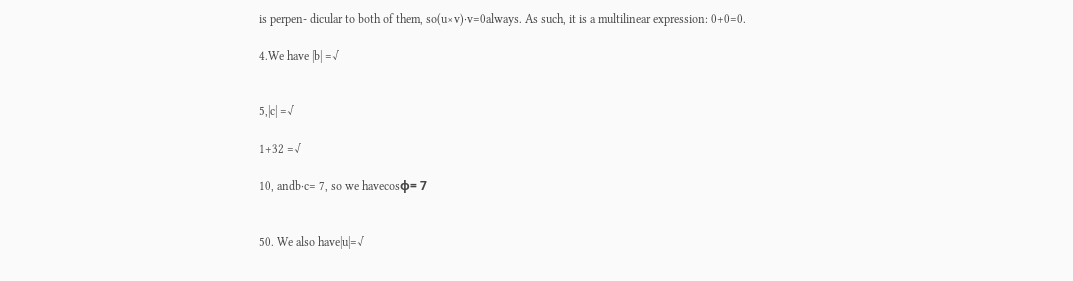is perpen- dicular to both of them, so(u×v)·v=0always. As such, it is a multilinear expression: 0+0=0.

4.We have |b| =√


5,|c| =√

1+32 =√

10, andb·c= 7, so we havecosϕ= 7


50. We also have|u|=√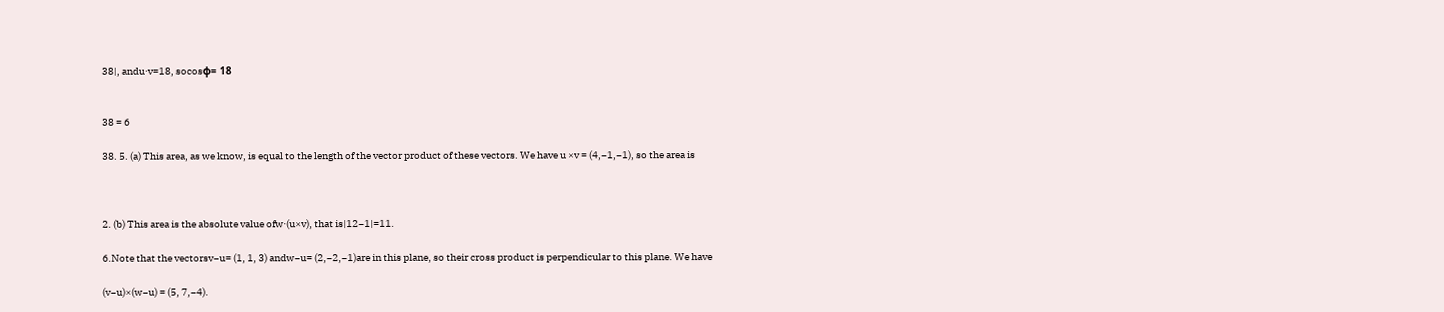38|, andu·v=18, socosϕ= 18


38 = 6

38. 5. (a) This area, as we know, is equal to the length of the vector product of these vectors. We have u ×v = (4,−1,−1), so the area is



2. (b) This area is the absolute value ofw·(u×v), that is|12−1|=11.

6.Note that the vectorsv−u= (1, 1, 3) andw−u= (2,−2,−1)are in this plane, so their cross product is perpendicular to this plane. We have

(v−u)×(w−u) = (5, 7,−4).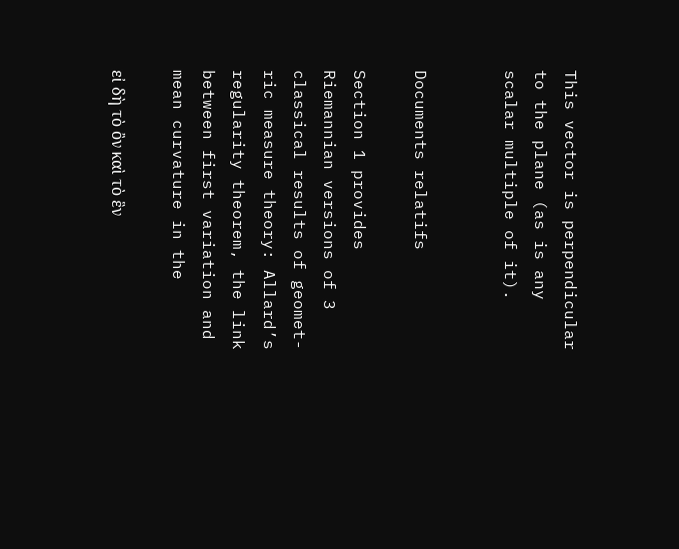This vector is perpendicular to the plane (as is any scalar multiple of it).


Documents relatifs

Section 1 provides Riemannian versions of 3 classical results of geomet- ric measure theory: Allard’s regularity theorem, the link between first variation and mean curvature in the

εἰ δὴ τὸ ὂν καὶ τὸ ἓν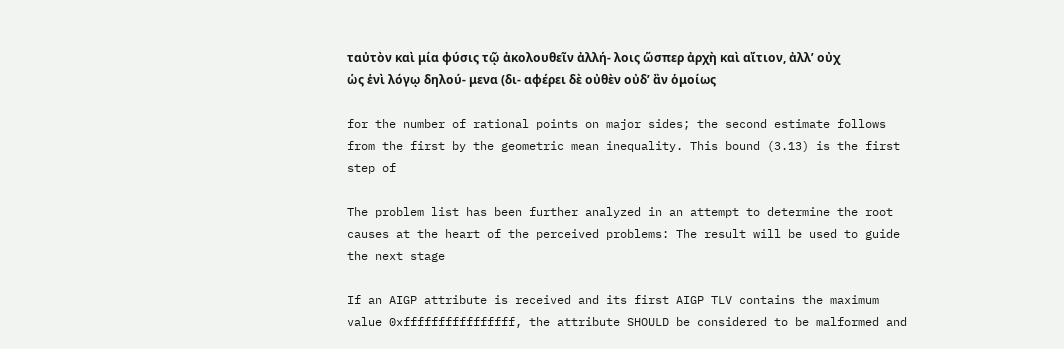ταὐτὸν καὶ μία φύσις τῷ ἀκολουθεῖν ἀλλή- λοις ὥσπερ ἀρχὴ καὶ αἴτιον, ἀλλ’ οὐχ ὡς ἑνὶ λόγῳ δηλού- μενα (δι- αφέρει δὲ οὐθὲν οὐδ’ ἂν ὁμοίως

for the number of rational points on major sides; the second estimate follows from the first by the geometric mean inequality. This bound (3.13) is the first step of

The problem list has been further analyzed in an attempt to determine the root causes at the heart of the perceived problems: The result will be used to guide the next stage

If an AIGP attribute is received and its first AIGP TLV contains the maximum value 0xffffffffffffffff, the attribute SHOULD be considered to be malformed and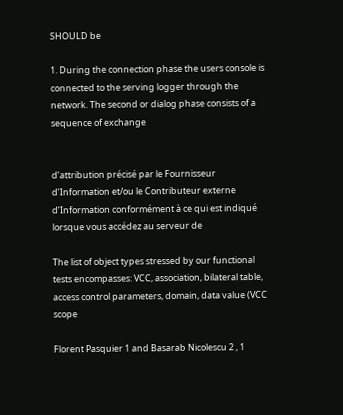SHOULD be

1. During the connection phase the users console is connected to the serving logger through the network. The second or dialog phase consists of a sequence of exchange


d’attribution précisé par le Fournisseur d’Information et/ou le Contributeur externe d’Information conformément à ce qui est indiqué lorsque vous accédez au serveur de

The list of object types stressed by our functional tests encompasses: VCC, association, bilateral table, access control parameters, domain, data value (VCC scope

Florent Pasquier 1 and Basarab Nicolescu 2 , 1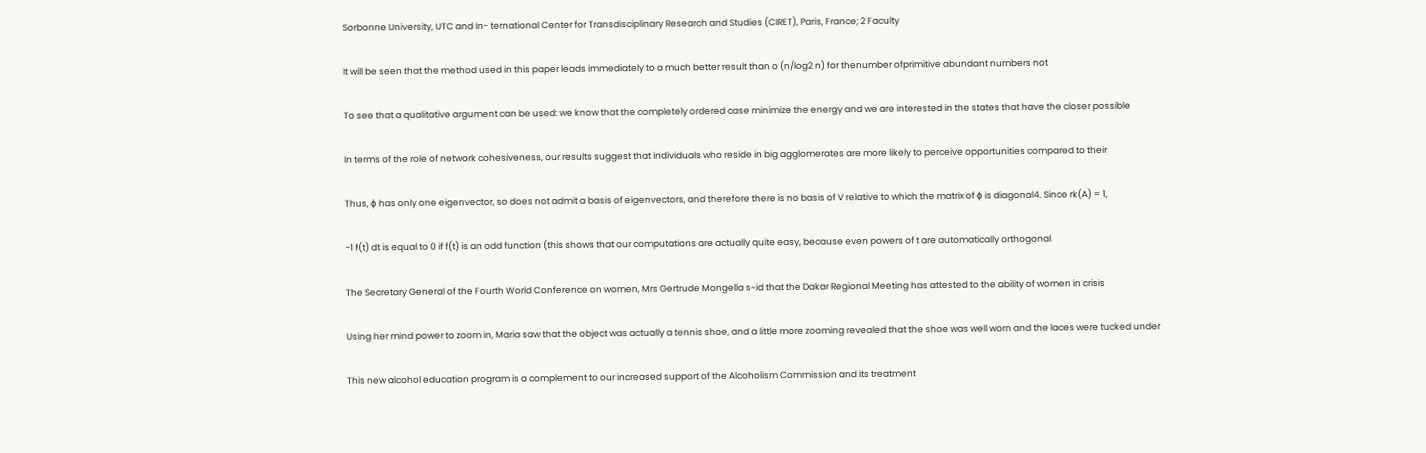Sorbonne University, UTC and In- ternational Center for Transdisciplinary Research and Studies (CIRET), Paris, France; 2 Faculty

It will be seen that the method used in this paper leads immediately to a much better result than o (n/log2 n) for thenumber ofprimitive abundant numbers not

To see that a qualitative argument can be used: we know that the completely ordered case minimize the energy and we are interested in the states that have the closer possible

In terms of the role of network cohesiveness, our results suggest that individuals who reside in big agglomerates are more likely to perceive opportunities compared to their

Thus, ϕ has only one eigenvector, so does not admit a basis of eigenvectors, and therefore there is no basis of V relative to which the matrix of ϕ is diagonal4. Since rk(A) = 1,

−1 f(t) dt is equal to 0 if f(t) is an odd function (this shows that our computations are actually quite easy, because even powers of t are automatically orthogonal

The Secretary General of the Fourth World Conference on women, Mrs Gertrude Mongella s~id that the Dakar Regional Meeting has attested to the ability of women in crisis

Using her mind power to zoom in, Maria saw that the object was actually a tennis shoe, and a little more zooming revealed that the shoe was well worn and the laces were tucked under

This new alcohol education program is a complement to our increased support of the Alcoholism Commission and its treatment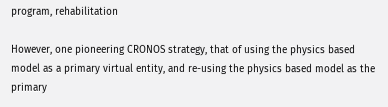program, rehabilitation

However, one pioneering CRONOS strategy, that of using the physics based model as a primary virtual entity, and re-using the physics based model as the primary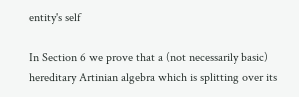entity's self

In Section 6 we prove that a (not necessarily basic) hereditary Artinian algebra which is splitting over its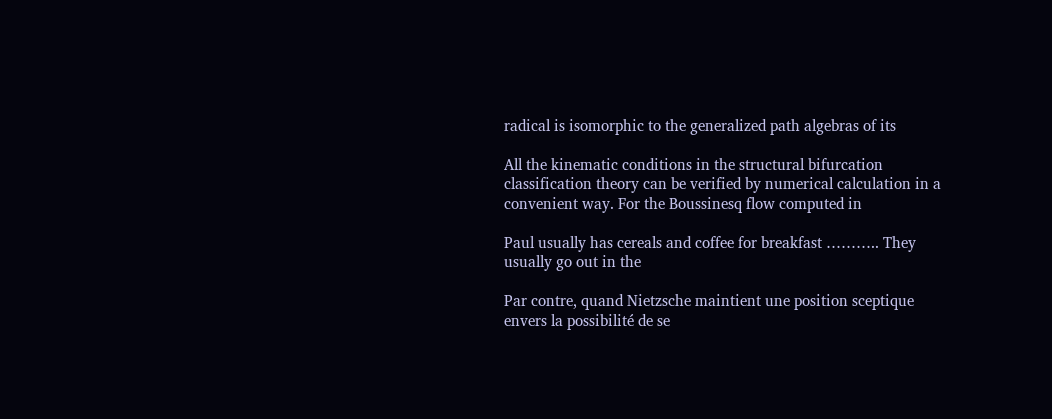radical is isomorphic to the generalized path algebras of its

All the kinematic conditions in the structural bifurcation classification theory can be verified by numerical calculation in a convenient way. For the Boussinesq flow computed in

Paul usually has cereals and coffee for breakfast ……….. They usually go out in the

Par contre, quand Nietzsche maintient une position sceptique envers la possibilité de se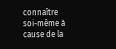connaître soi-même à cause de la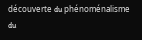découverte du phénoménalisme du